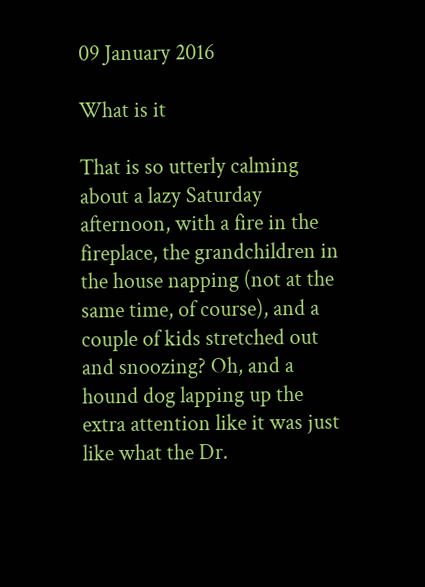09 January 2016

What is it

That is so utterly calming about a lazy Saturday afternoon, with a fire in the fireplace, the grandchildren in the house napping (not at the same time, of course), and a couple of kids stretched out and snoozing? Oh, and a hound dog lapping up the extra attention like it was just like what the Dr.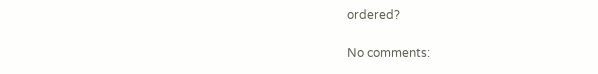ordered?

No comments: